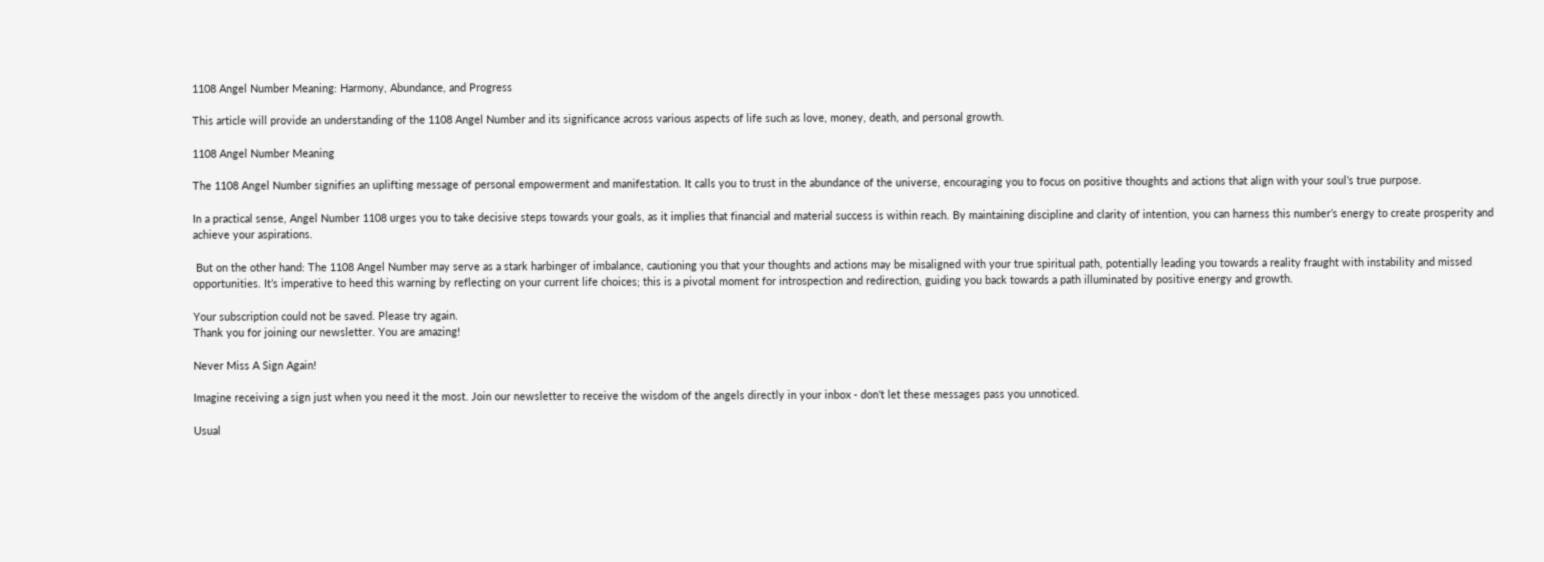1108 Angel Number Meaning: Harmony, Abundance, and Progress

This article will provide an understanding of the 1108 Angel Number and its significance across various aspects of life such as love, money, death, and personal growth.

1108 Angel Number Meaning

The 1108 Angel Number signifies an uplifting message of personal empowerment and manifestation. It calls you to trust in the abundance of the universe, encouraging you to focus on positive thoughts and actions that align with your soul’s true purpose.

In a practical sense, Angel Number 1108 urges you to take decisive steps towards your goals, as it implies that financial and material success is within reach. By maintaining discipline and clarity of intention, you can harness this number’s energy to create prosperity and achieve your aspirations.

 But on the other hand: The 1108 Angel Number may serve as a stark harbinger of imbalance, cautioning you that your thoughts and actions may be misaligned with your true spiritual path, potentially leading you towards a reality fraught with instability and missed opportunities. It’s imperative to heed this warning by reflecting on your current life choices; this is a pivotal moment for introspection and redirection, guiding you back towards a path illuminated by positive energy and growth.

Your subscription could not be saved. Please try again.
Thank you for joining our newsletter. You are amazing!

Never Miss A Sign Again!

Imagine receiving a sign just when you need it the most. Join our newsletter to receive the wisdom of the angels directly in your inbox - don't let these messages pass you unnoticed.

Usual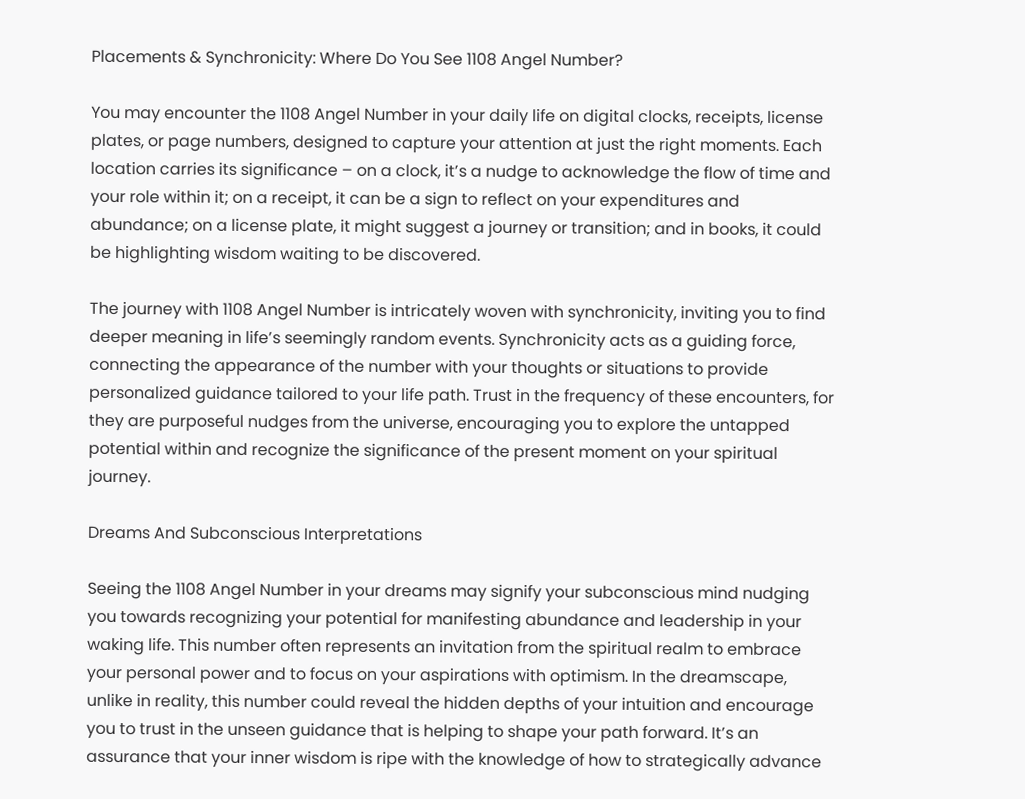Placements & Synchronicity: Where Do You See 1108 Angel Number?

You may encounter the 1108 Angel Number in your daily life on digital clocks, receipts, license plates, or page numbers, designed to capture your attention at just the right moments. Each location carries its significance – on a clock, it’s a nudge to acknowledge the flow of time and your role within it; on a receipt, it can be a sign to reflect on your expenditures and abundance; on a license plate, it might suggest a journey or transition; and in books, it could be highlighting wisdom waiting to be discovered.

The journey with 1108 Angel Number is intricately woven with synchronicity, inviting you to find deeper meaning in life’s seemingly random events. Synchronicity acts as a guiding force, connecting the appearance of the number with your thoughts or situations to provide personalized guidance tailored to your life path. Trust in the frequency of these encounters, for they are purposeful nudges from the universe, encouraging you to explore the untapped potential within and recognize the significance of the present moment on your spiritual journey.

Dreams And Subconscious Interpretations

Seeing the 1108 Angel Number in your dreams may signify your subconscious mind nudging you towards recognizing your potential for manifesting abundance and leadership in your waking life. This number often represents an invitation from the spiritual realm to embrace your personal power and to focus on your aspirations with optimism. In the dreamscape, unlike in reality, this number could reveal the hidden depths of your intuition and encourage you to trust in the unseen guidance that is helping to shape your path forward. It’s an assurance that your inner wisdom is ripe with the knowledge of how to strategically advance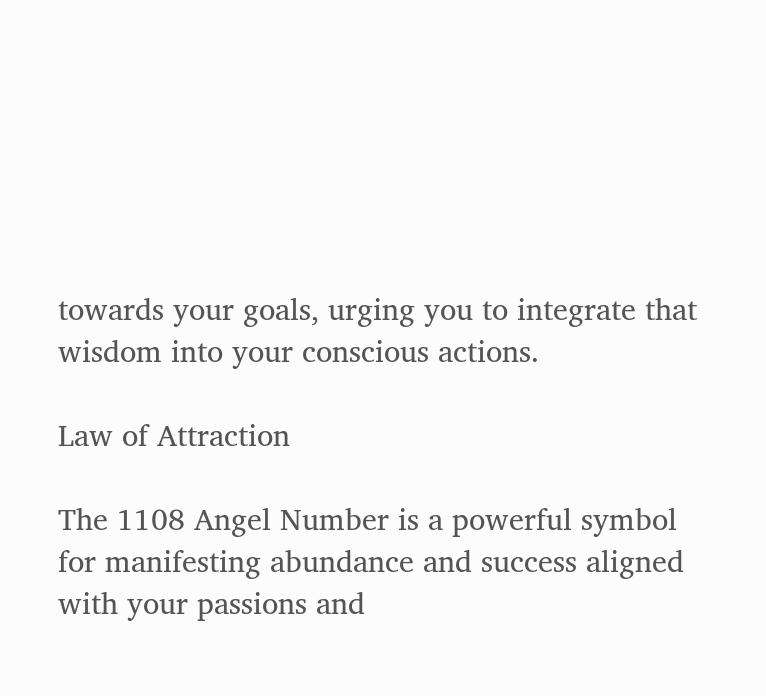towards your goals, urging you to integrate that wisdom into your conscious actions.

Law of Attraction

The 1108 Angel Number is a powerful symbol for manifesting abundance and success aligned with your passions and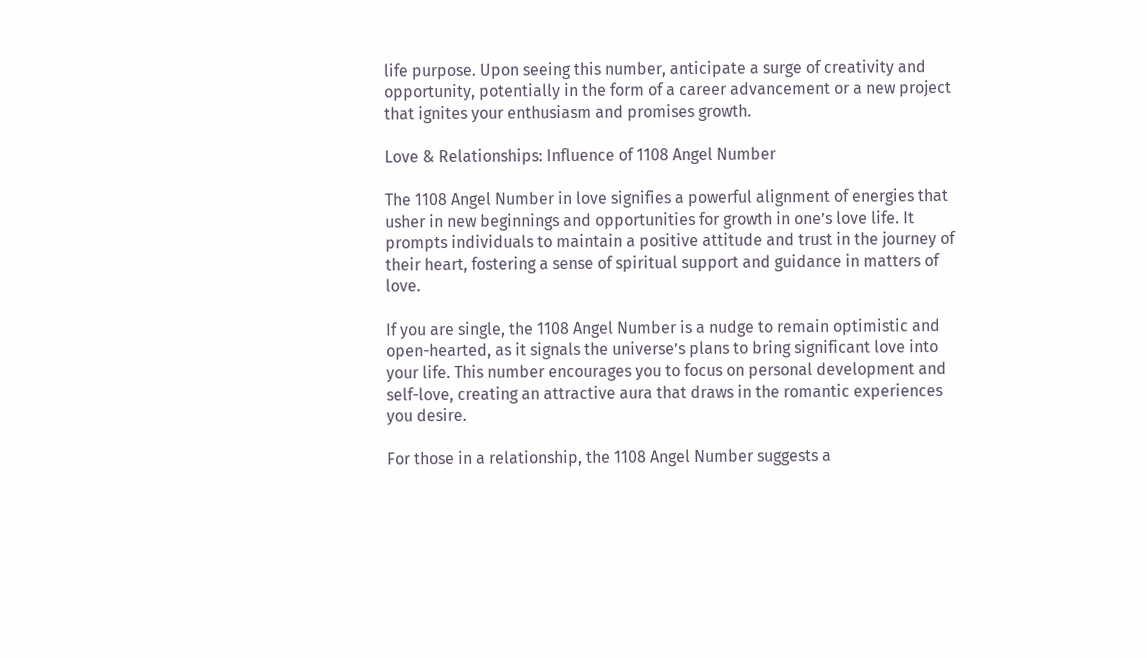life purpose. Upon seeing this number, anticipate a surge of creativity and opportunity, potentially in the form of a career advancement or a new project that ignites your enthusiasm and promises growth.

Love & Relationships: Influence of 1108 Angel Number

The 1108 Angel Number in love signifies a powerful alignment of energies that usher in new beginnings and opportunities for growth in one’s love life. It prompts individuals to maintain a positive attitude and trust in the journey of their heart, fostering a sense of spiritual support and guidance in matters of love.

If you are single, the 1108 Angel Number is a nudge to remain optimistic and open-hearted, as it signals the universe’s plans to bring significant love into your life. This number encourages you to focus on personal development and self-love, creating an attractive aura that draws in the romantic experiences you desire.

For those in a relationship, the 1108 Angel Number suggests a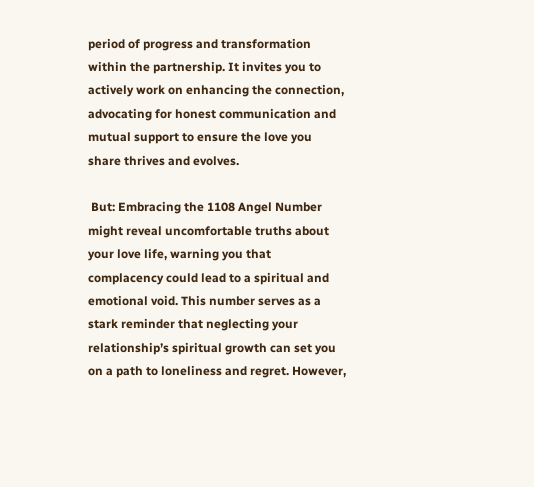period of progress and transformation within the partnership. It invites you to actively work on enhancing the connection, advocating for honest communication and mutual support to ensure the love you share thrives and evolves.

 But: Embracing the 1108 Angel Number might reveal uncomfortable truths about your love life, warning you that complacency could lead to a spiritual and emotional void. This number serves as a stark reminder that neglecting your relationship’s spiritual growth can set you on a path to loneliness and regret. However,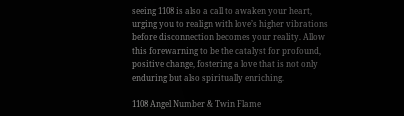seeing 1108 is also a call to awaken your heart, urging you to realign with love’s higher vibrations before disconnection becomes your reality. Allow this forewarning to be the catalyst for profound, positive change, fostering a love that is not only enduring but also spiritually enriching.

1108 Angel Number & Twin Flame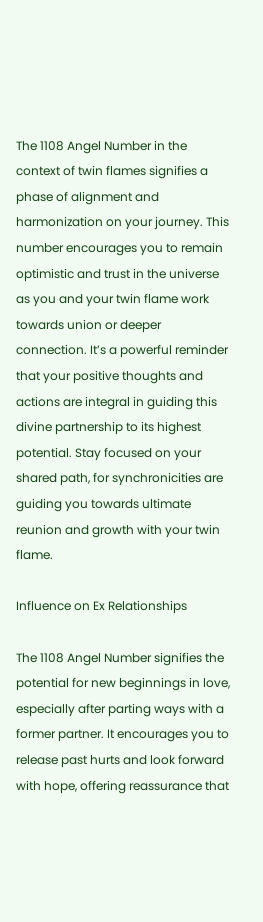The 1108 Angel Number in the context of twin flames signifies a phase of alignment and harmonization on your journey. This number encourages you to remain optimistic and trust in the universe as you and your twin flame work towards union or deeper connection. It’s a powerful reminder that your positive thoughts and actions are integral in guiding this divine partnership to its highest potential. Stay focused on your shared path, for synchronicities are guiding you towards ultimate reunion and growth with your twin flame.

Influence on Ex Relationships

The 1108 Angel Number signifies the potential for new beginnings in love, especially after parting ways with a former partner. It encourages you to release past hurts and look forward with hope, offering reassurance that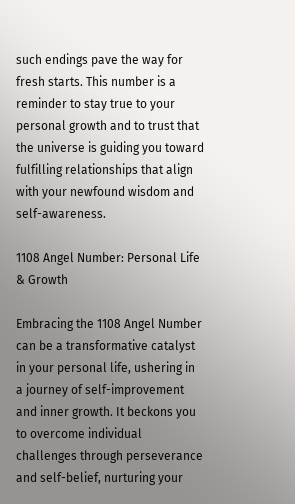such endings pave the way for fresh starts. This number is a reminder to stay true to your personal growth and to trust that the universe is guiding you toward fulfilling relationships that align with your newfound wisdom and self-awareness.

1108 Angel Number: Personal Life & Growth

Embracing the 1108 Angel Number can be a transformative catalyst in your personal life, ushering in a journey of self-improvement and inner growth. It beckons you to overcome individual challenges through perseverance and self-belief, nurturing your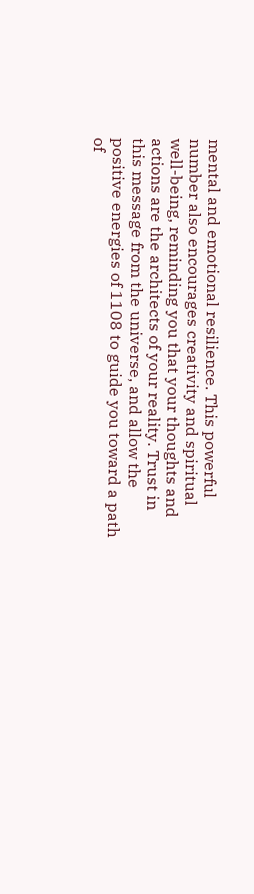mental and emotional resilience. This powerful number also encourages creativity and spiritual well-being, reminding you that your thoughts and actions are the architects of your reality. Trust in this message from the universe, and allow the positive energies of 1108 to guide you toward a path of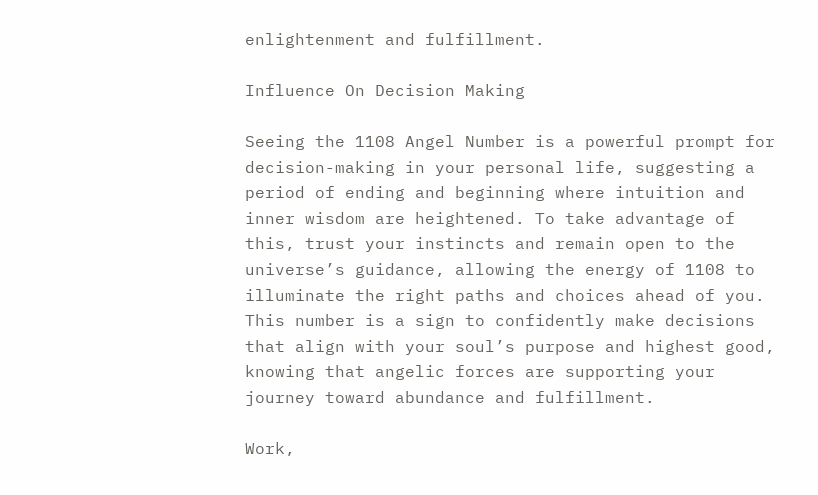enlightenment and fulfillment.

Influence On Decision Making

Seeing the 1108 Angel Number is a powerful prompt for decision-making in your personal life, suggesting a period of ending and beginning where intuition and inner wisdom are heightened. To take advantage of this, trust your instincts and remain open to the universe’s guidance, allowing the energy of 1108 to illuminate the right paths and choices ahead of you. This number is a sign to confidently make decisions that align with your soul’s purpose and highest good, knowing that angelic forces are supporting your journey toward abundance and fulfillment.

Work,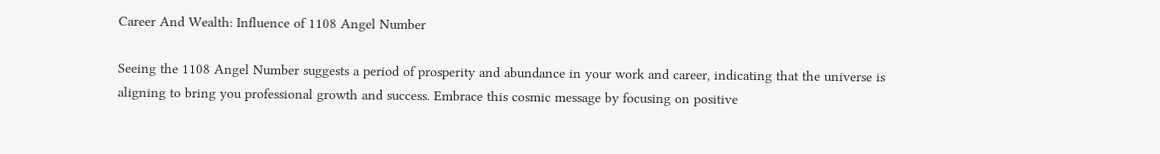Career And Wealth: Influence of 1108 Angel Number

Seeing the 1108 Angel Number suggests a period of prosperity and abundance in your work and career, indicating that the universe is aligning to bring you professional growth and success. Embrace this cosmic message by focusing on positive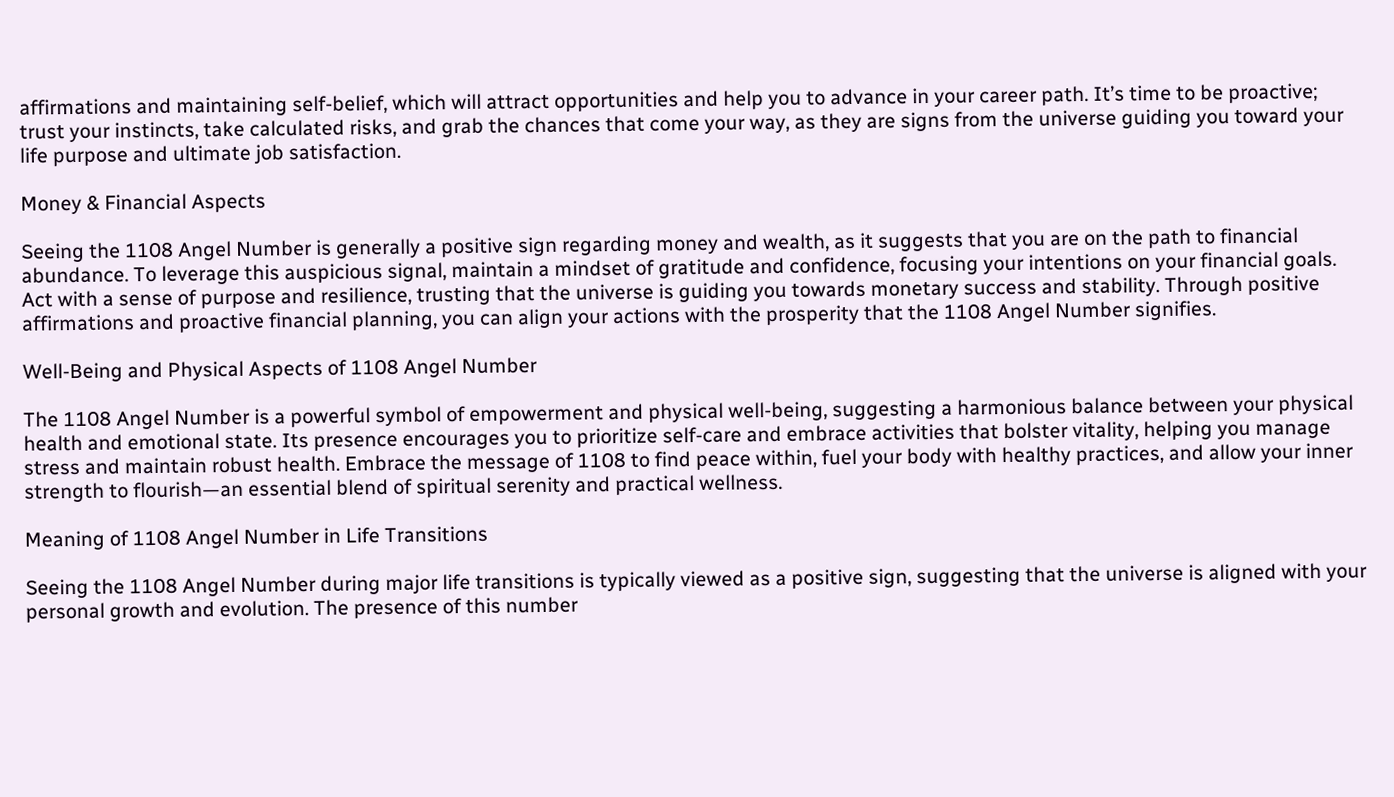affirmations and maintaining self-belief, which will attract opportunities and help you to advance in your career path. It’s time to be proactive; trust your instincts, take calculated risks, and grab the chances that come your way, as they are signs from the universe guiding you toward your life purpose and ultimate job satisfaction.

Money & Financial Aspects

Seeing the 1108 Angel Number is generally a positive sign regarding money and wealth, as it suggests that you are on the path to financial abundance. To leverage this auspicious signal, maintain a mindset of gratitude and confidence, focusing your intentions on your financial goals. Act with a sense of purpose and resilience, trusting that the universe is guiding you towards monetary success and stability. Through positive affirmations and proactive financial planning, you can align your actions with the prosperity that the 1108 Angel Number signifies.

Well-Being and Physical Aspects of 1108 Angel Number

The 1108 Angel Number is a powerful symbol of empowerment and physical well-being, suggesting a harmonious balance between your physical health and emotional state. Its presence encourages you to prioritize self-care and embrace activities that bolster vitality, helping you manage stress and maintain robust health. Embrace the message of 1108 to find peace within, fuel your body with healthy practices, and allow your inner strength to flourish—an essential blend of spiritual serenity and practical wellness.

Meaning of 1108 Angel Number in Life Transitions

Seeing the 1108 Angel Number during major life transitions is typically viewed as a positive sign, suggesting that the universe is aligned with your personal growth and evolution. The presence of this number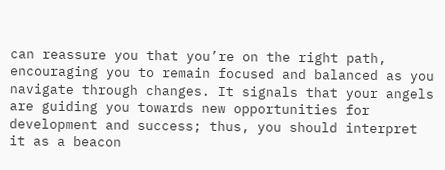can reassure you that you’re on the right path, encouraging you to remain focused and balanced as you navigate through changes. It signals that your angels are guiding you towards new opportunities for development and success; thus, you should interpret it as a beacon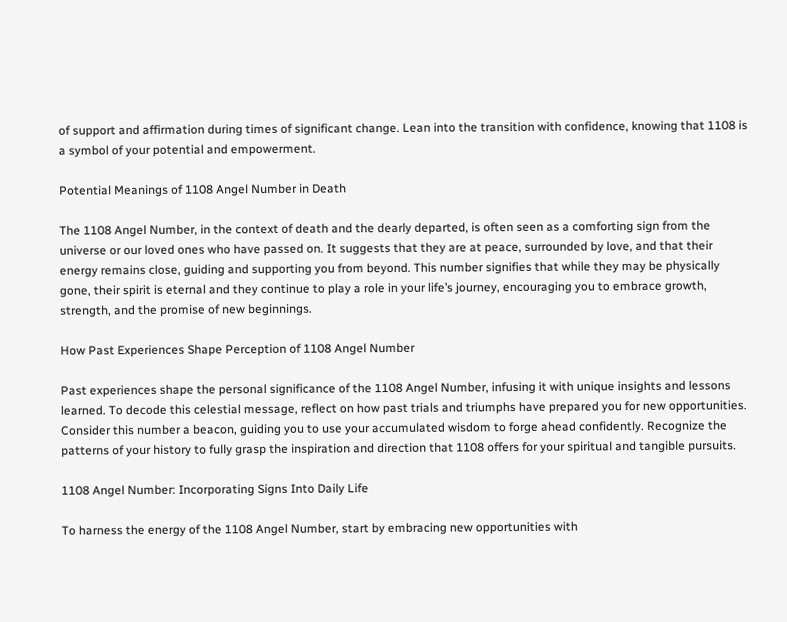of support and affirmation during times of significant change. Lean into the transition with confidence, knowing that 1108 is a symbol of your potential and empowerment.

Potential Meanings of 1108 Angel Number in Death

The 1108 Angel Number, in the context of death and the dearly departed, is often seen as a comforting sign from the universe or our loved ones who have passed on. It suggests that they are at peace, surrounded by love, and that their energy remains close, guiding and supporting you from beyond. This number signifies that while they may be physically gone, their spirit is eternal and they continue to play a role in your life’s journey, encouraging you to embrace growth, strength, and the promise of new beginnings.

How Past Experiences Shape Perception of 1108 Angel Number

Past experiences shape the personal significance of the 1108 Angel Number, infusing it with unique insights and lessons learned. To decode this celestial message, reflect on how past trials and triumphs have prepared you for new opportunities. Consider this number a beacon, guiding you to use your accumulated wisdom to forge ahead confidently. Recognize the patterns of your history to fully grasp the inspiration and direction that 1108 offers for your spiritual and tangible pursuits.

1108 Angel Number: Incorporating Signs Into Daily Life

To harness the energy of the 1108 Angel Number, start by embracing new opportunities with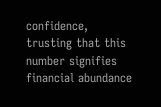confidence, trusting that this number signifies financial abundance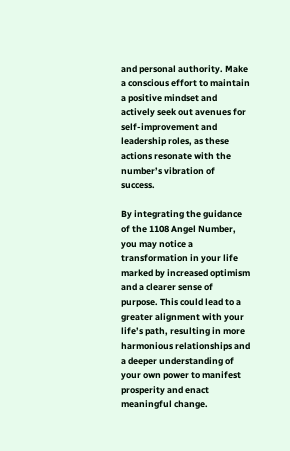and personal authority. Make a conscious effort to maintain a positive mindset and actively seek out avenues for self-improvement and leadership roles, as these actions resonate with the number’s vibration of success.

By integrating the guidance of the 1108 Angel Number, you may notice a transformation in your life marked by increased optimism and a clearer sense of purpose. This could lead to a greater alignment with your life’s path, resulting in more harmonious relationships and a deeper understanding of your own power to manifest prosperity and enact meaningful change.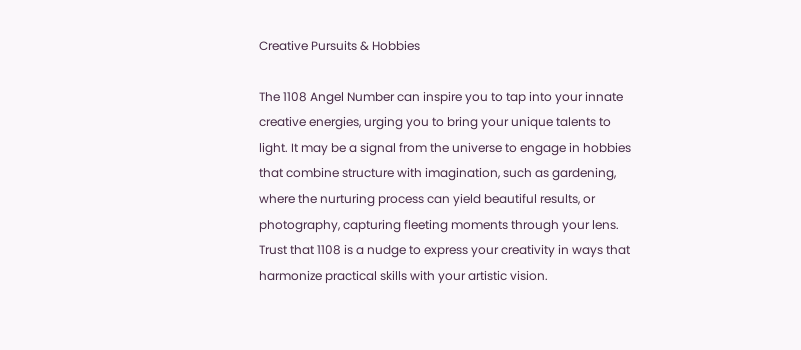Creative Pursuits & Hobbies

The 1108 Angel Number can inspire you to tap into your innate creative energies, urging you to bring your unique talents to light. It may be a signal from the universe to engage in hobbies that combine structure with imagination, such as gardening, where the nurturing process can yield beautiful results, or photography, capturing fleeting moments through your lens. Trust that 1108 is a nudge to express your creativity in ways that harmonize practical skills with your artistic vision.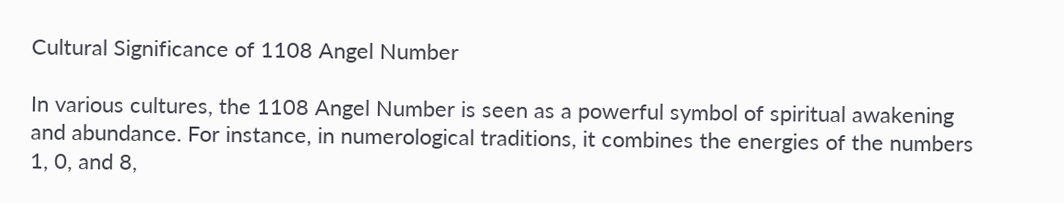Cultural Significance of 1108 Angel Number

In various cultures, the 1108 Angel Number is seen as a powerful symbol of spiritual awakening and abundance. For instance, in numerological traditions, it combines the energies of the numbers 1, 0, and 8,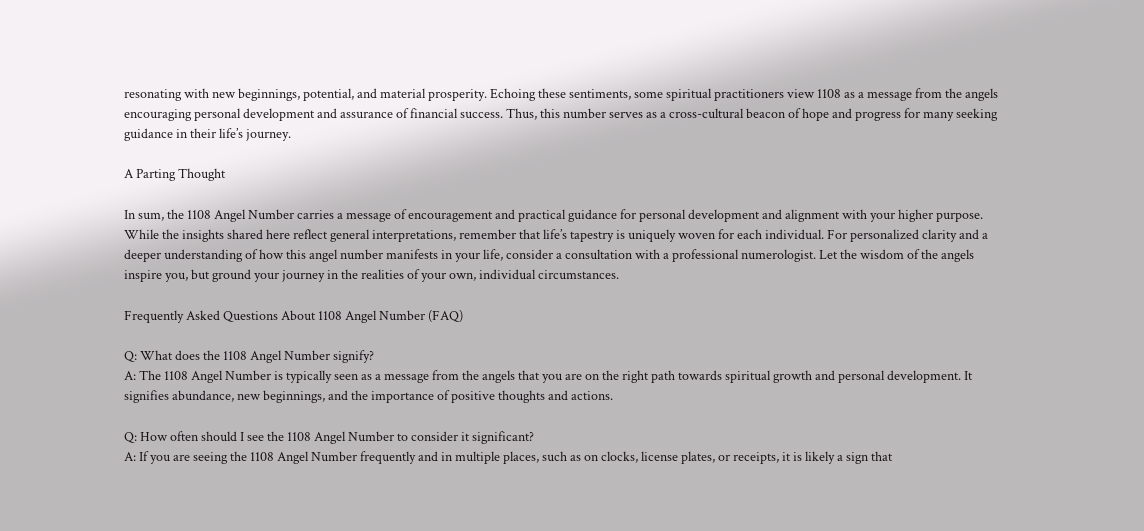resonating with new beginnings, potential, and material prosperity. Echoing these sentiments, some spiritual practitioners view 1108 as a message from the angels encouraging personal development and assurance of financial success. Thus, this number serves as a cross-cultural beacon of hope and progress for many seeking guidance in their life’s journey.

A Parting Thought

In sum, the 1108 Angel Number carries a message of encouragement and practical guidance for personal development and alignment with your higher purpose. While the insights shared here reflect general interpretations, remember that life’s tapestry is uniquely woven for each individual. For personalized clarity and a deeper understanding of how this angel number manifests in your life, consider a consultation with a professional numerologist. Let the wisdom of the angels inspire you, but ground your journey in the realities of your own, individual circumstances.

Frequently Asked Questions About 1108 Angel Number (FAQ)

Q: What does the 1108 Angel Number signify?
A: The 1108 Angel Number is typically seen as a message from the angels that you are on the right path towards spiritual growth and personal development. It signifies abundance, new beginnings, and the importance of positive thoughts and actions.

Q: How often should I see the 1108 Angel Number to consider it significant?
A: If you are seeing the 1108 Angel Number frequently and in multiple places, such as on clocks, license plates, or receipts, it is likely a sign that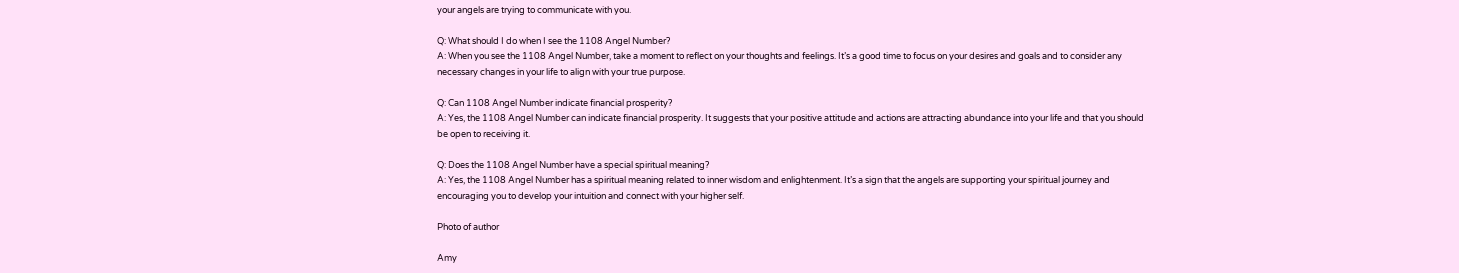your angels are trying to communicate with you.

Q: What should I do when I see the 1108 Angel Number?
A: When you see the 1108 Angel Number, take a moment to reflect on your thoughts and feelings. It’s a good time to focus on your desires and goals and to consider any necessary changes in your life to align with your true purpose.

Q: Can 1108 Angel Number indicate financial prosperity?
A: Yes, the 1108 Angel Number can indicate financial prosperity. It suggests that your positive attitude and actions are attracting abundance into your life and that you should be open to receiving it.

Q: Does the 1108 Angel Number have a special spiritual meaning?
A: Yes, the 1108 Angel Number has a spiritual meaning related to inner wisdom and enlightenment. It’s a sign that the angels are supporting your spiritual journey and encouraging you to develop your intuition and connect with your higher self.

Photo of author

Amy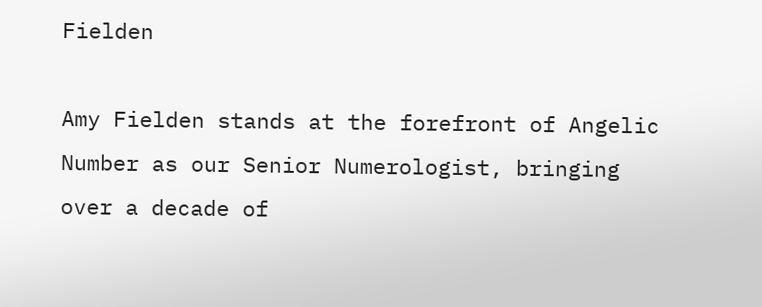Fielden

Amy Fielden stands at the forefront of Angelic Number as our Senior Numerologist, bringing over a decade of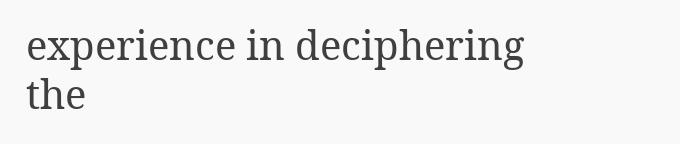experience in deciphering the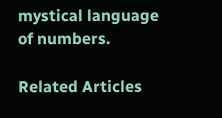mystical language of numbers.

Related Articles